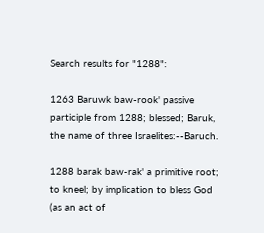Search results for "1288":

1263 Baruwk baw-rook' passive participle from 1288; blessed; Baruk, the name of three Israelites:--Baruch.

1288 barak baw-rak' a primitive root; to kneel; by implication to bless God (as an act of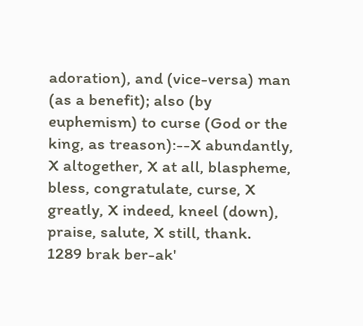adoration), and (vice-versa) man (as a benefit); also (by euphemism) to curse (God or the king, as treason):--X abundantly, X altogether, X at all, blaspheme, bless, congratulate, curse, X greatly, X indeed, kneel (down), praise, salute, X still, thank.
1289 brak ber-ak'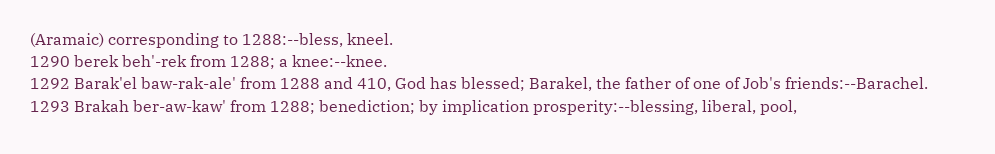(Aramaic) corresponding to 1288:--bless, kneel.
1290 berek beh'-rek from 1288; a knee:--knee.
1292 Barak'el baw-rak-ale' from 1288 and 410, God has blessed; Barakel, the father of one of Job's friends:--Barachel.
1293 Brakah ber-aw-kaw' from 1288; benediction; by implication prosperity:--blessing, liberal, pool,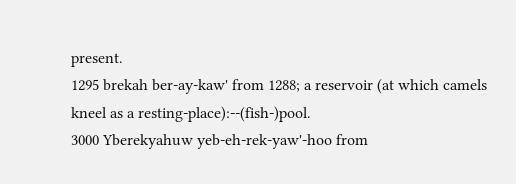present.
1295 brekah ber-ay-kaw' from 1288; a reservoir (at which camels kneel as a resting-place):--(fish-)pool.
3000 Yberekyahuw yeb-eh-rek-yaw'-hoo from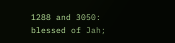1288 and 3050: blessed of Jah;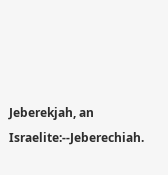Jeberekjah, an Israelite:--Jeberechiah.